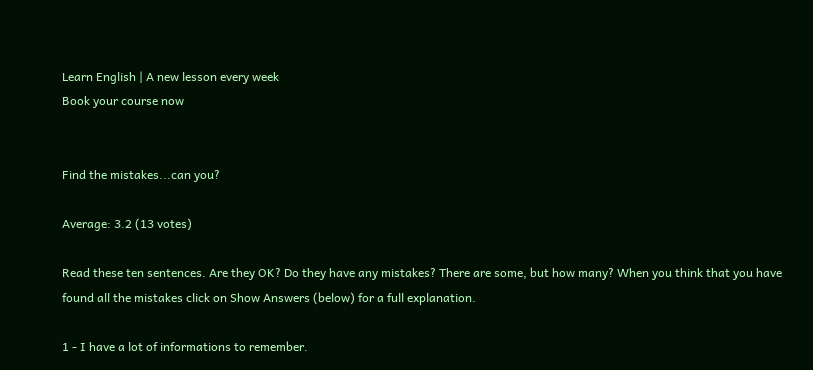Learn English | A new lesson every week
Book your course now


Find the mistakes...can you?

Average: 3.2 (13 votes)

Read these ten sentences. Are they OK? Do they have any mistakes? There are some, but how many? When you think that you have found all the mistakes click on Show Answers (below) for a full explanation.

1 - I have a lot of informations to remember.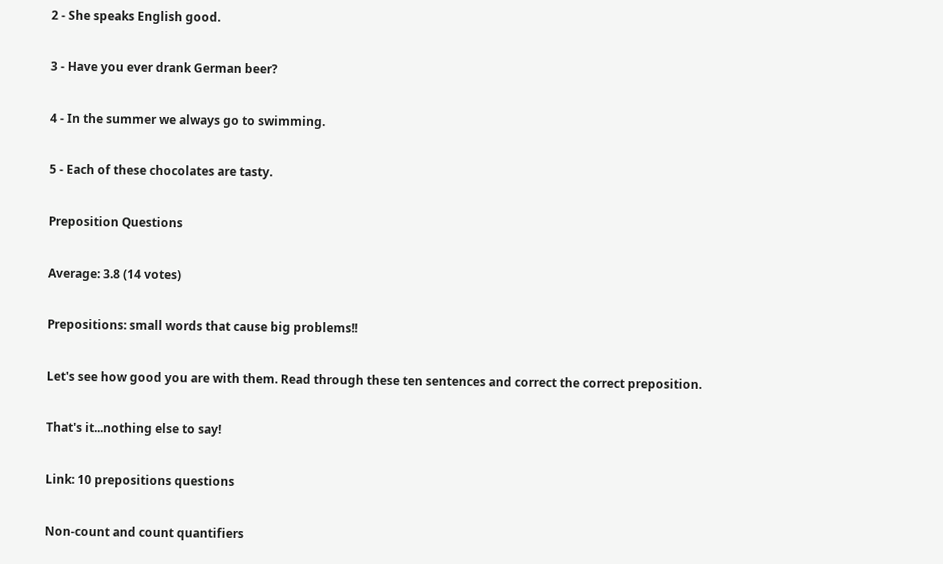2 - She speaks English good.

3 - Have you ever drank German beer?

4 - In the summer we always go to swimming.

5 - Each of these chocolates are tasty.

Preposition Questions

Average: 3.8 (14 votes)

Prepositions: small words that cause big problems!!

Let's see how good you are with them. Read through these ten sentences and correct the correct preposition.

That's it...nothing else to say!

Link: 10 prepositions questions

Non-count and count quantifiers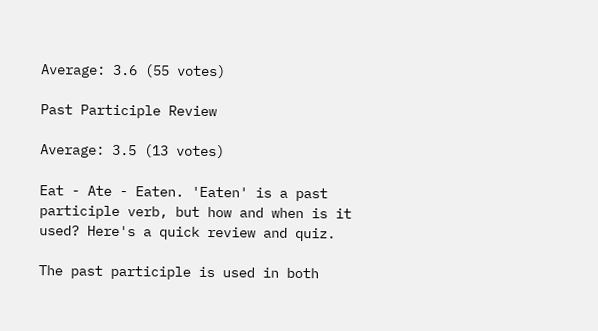Average: 3.6 (55 votes)

Past Participle Review

Average: 3.5 (13 votes)

Eat - Ate - Eaten. 'Eaten' is a past participle verb, but how and when is it used? Here's a quick review and quiz.

The past participle is used in both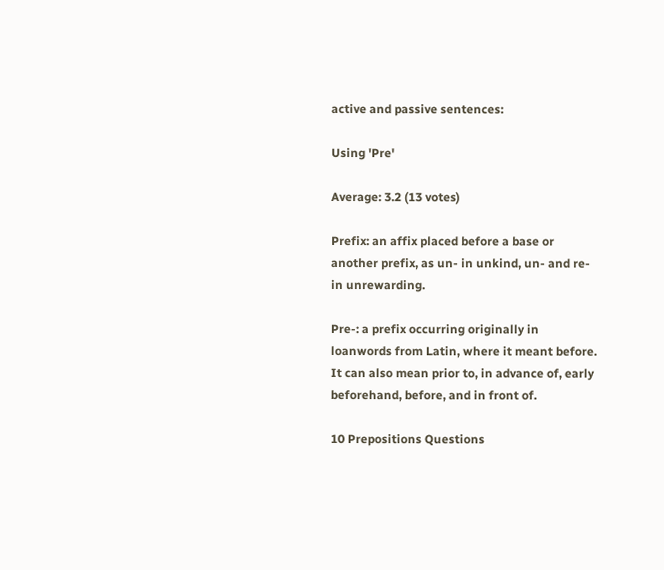active and passive sentences:

Using 'Pre'

Average: 3.2 (13 votes)

Prefix: an affix placed before a base or another prefix, as un- in unkind, un- and re- in unrewarding.

Pre-: a prefix occurring originally in loanwords from Latin, where it meant before. It can also mean prior to, in advance of, early beforehand, before, and in front of.

10 Prepositions Questions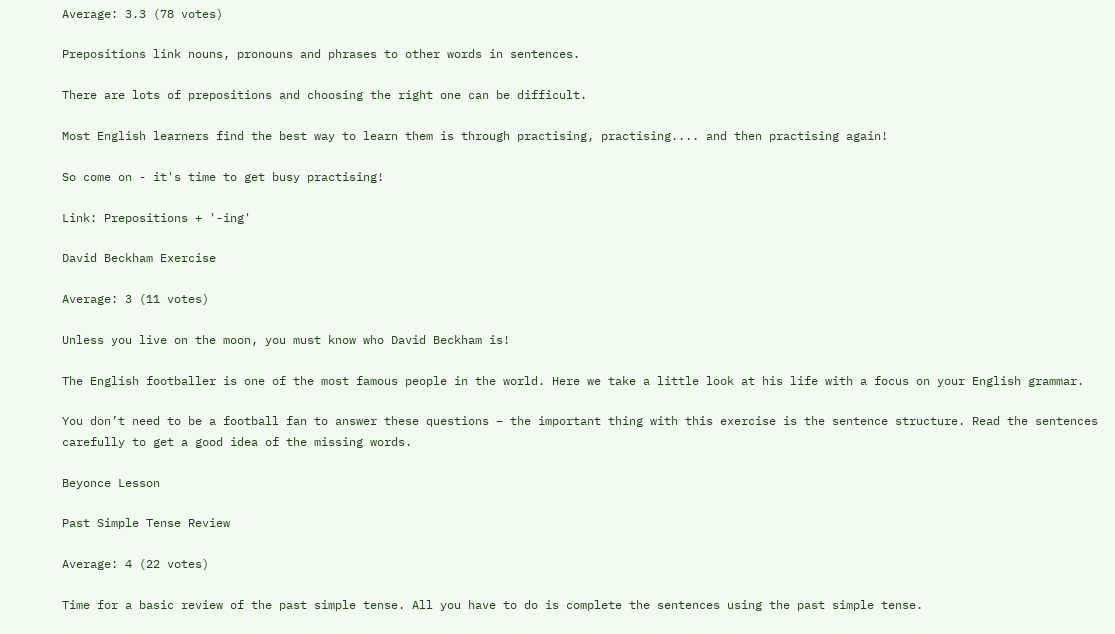Average: 3.3 (78 votes)

Prepositions link nouns, pronouns and phrases to other words in sentences.

There are lots of prepositions and choosing the right one can be difficult.

Most English learners find the best way to learn them is through practising, practising.... and then practising again!

So come on - it's time to get busy practising!

Link: Prepositions + '-ing'

David Beckham Exercise

Average: 3 (11 votes)

Unless you live on the moon, you must know who David Beckham is!

The English footballer is one of the most famous people in the world. Here we take a little look at his life with a focus on your English grammar.

You don’t need to be a football fan to answer these questions – the important thing with this exercise is the sentence structure. Read the sentences carefully to get a good idea of the missing words.

Beyonce Lesson

Past Simple Tense Review

Average: 4 (22 votes)

Time for a basic review of the past simple tense. All you have to do is complete the sentences using the past simple tense.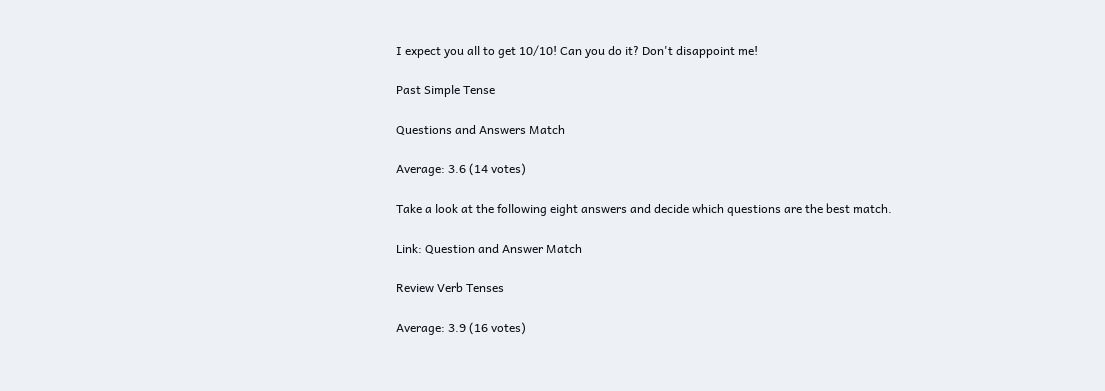I expect you all to get 10/10! Can you do it? Don't disappoint me!

Past Simple Tense

Questions and Answers Match

Average: 3.6 (14 votes)

Take a look at the following eight answers and decide which questions are the best match.

Link: Question and Answer Match

Review Verb Tenses

Average: 3.9 (16 votes)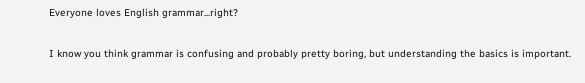Everyone loves English grammar...right?

I know you think grammar is confusing and probably pretty boring, but understanding the basics is important.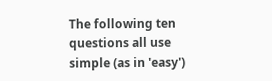The following ten questions all use simple (as in 'easy')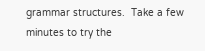grammar structures.  Take a few minutes to try the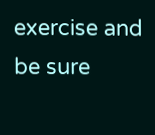exercise and be sure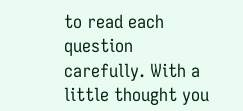to read each question carefully. With a little thought you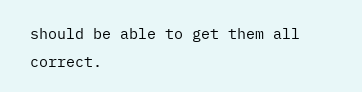should be able to get them all correct.